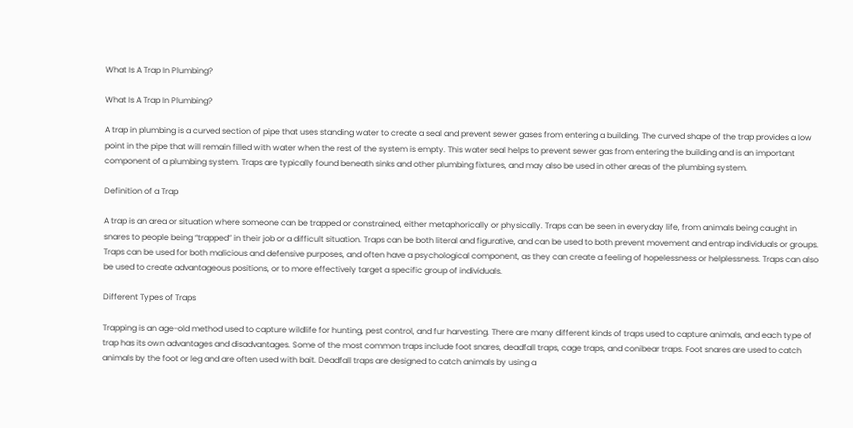What Is A Trap In Plumbing?

What Is A Trap In Plumbing?

A trap in plumbing is a curved section of pipe that uses standing water to create a seal and prevent sewer gases from entering a building. The curved shape of the trap provides a low point in the pipe that will remain filled with water when the rest of the system is empty. This water seal helps to prevent sewer gas from entering the building and is an important component of a plumbing system. Traps are typically found beneath sinks and other plumbing fixtures, and may also be used in other areas of the plumbing system.

Definition of a Trap

A trap is an area or situation where someone can be trapped or constrained, either metaphorically or physically. Traps can be seen in everyday life, from animals being caught in snares to people being “trapped” in their job or a difficult situation. Traps can be both literal and figurative, and can be used to both prevent movement and entrap individuals or groups. Traps can be used for both malicious and defensive purposes, and often have a psychological component, as they can create a feeling of hopelessness or helplessness. Traps can also be used to create advantageous positions, or to more effectively target a specific group of individuals.

Different Types of Traps

Trapping is an age-old method used to capture wildlife for hunting, pest control, and fur harvesting. There are many different kinds of traps used to capture animals, and each type of trap has its own advantages and disadvantages. Some of the most common traps include foot snares, deadfall traps, cage traps, and conibear traps. Foot snares are used to catch animals by the foot or leg and are often used with bait. Deadfall traps are designed to catch animals by using a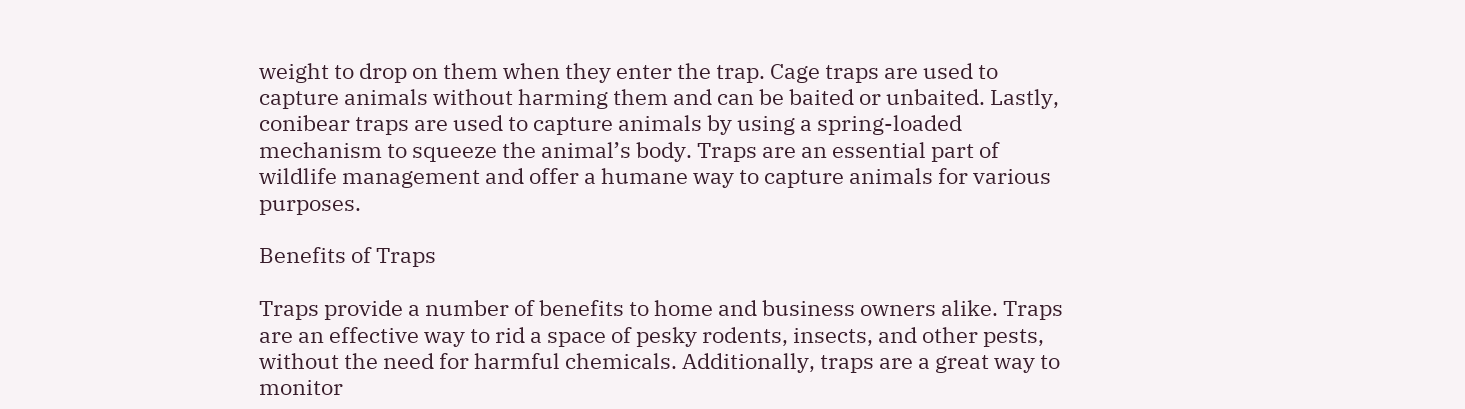weight to drop on them when they enter the trap. Cage traps are used to capture animals without harming them and can be baited or unbaited. Lastly, conibear traps are used to capture animals by using a spring-loaded mechanism to squeeze the animal’s body. Traps are an essential part of wildlife management and offer a humane way to capture animals for various purposes.

Benefits of Traps

Traps provide a number of benefits to home and business owners alike. Traps are an effective way to rid a space of pesky rodents, insects, and other pests, without the need for harmful chemicals. Additionally, traps are a great way to monitor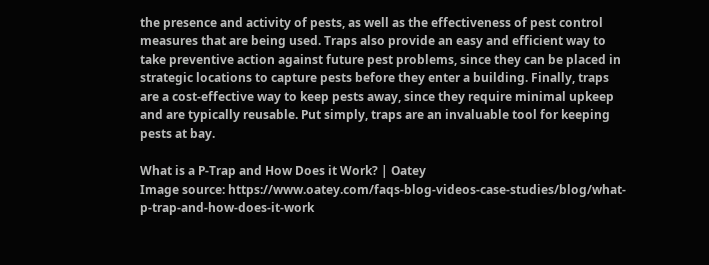the presence and activity of pests, as well as the effectiveness of pest control measures that are being used. Traps also provide an easy and efficient way to take preventive action against future pest problems, since they can be placed in strategic locations to capture pests before they enter a building. Finally, traps are a cost-effective way to keep pests away, since they require minimal upkeep and are typically reusable. Put simply, traps are an invaluable tool for keeping pests at bay.

What is a P-Trap and How Does it Work? | Oatey
Image source: https://www.oatey.com/faqs-blog-videos-case-studies/blog/what-p-trap-and-how-does-it-work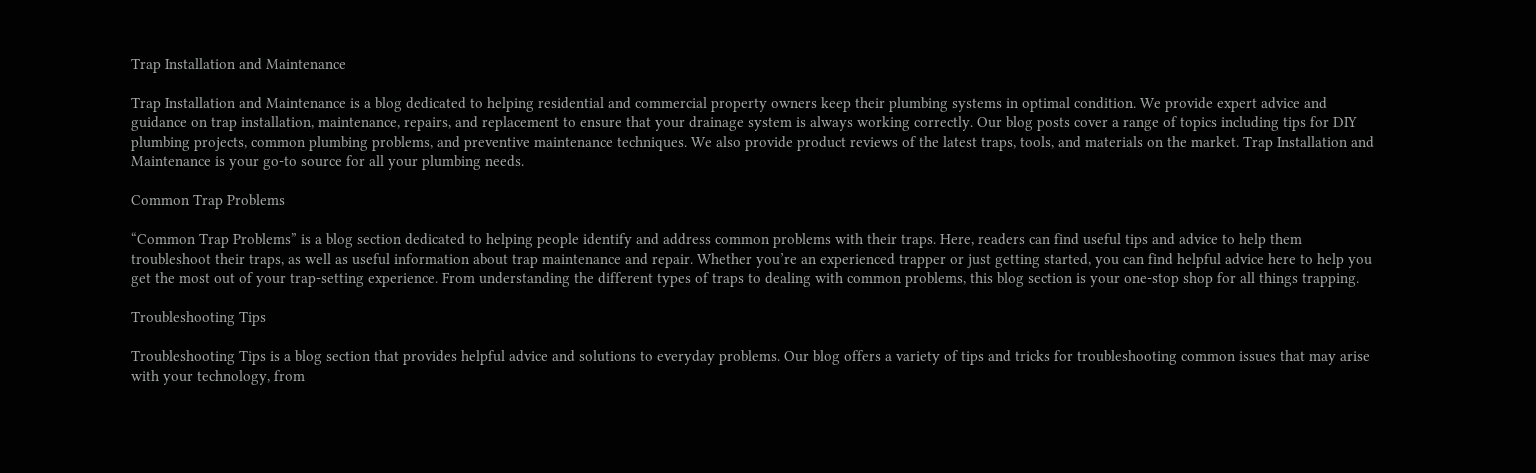Trap Installation and Maintenance

Trap Installation and Maintenance is a blog dedicated to helping residential and commercial property owners keep their plumbing systems in optimal condition. We provide expert advice and guidance on trap installation, maintenance, repairs, and replacement to ensure that your drainage system is always working correctly. Our blog posts cover a range of topics including tips for DIY plumbing projects, common plumbing problems, and preventive maintenance techniques. We also provide product reviews of the latest traps, tools, and materials on the market. Trap Installation and Maintenance is your go-to source for all your plumbing needs.

Common Trap Problems

“Common Trap Problems” is a blog section dedicated to helping people identify and address common problems with their traps. Here, readers can find useful tips and advice to help them troubleshoot their traps, as well as useful information about trap maintenance and repair. Whether you’re an experienced trapper or just getting started, you can find helpful advice here to help you get the most out of your trap-setting experience. From understanding the different types of traps to dealing with common problems, this blog section is your one-stop shop for all things trapping.

Troubleshooting Tips

Troubleshooting Tips is a blog section that provides helpful advice and solutions to everyday problems. Our blog offers a variety of tips and tricks for troubleshooting common issues that may arise with your technology, from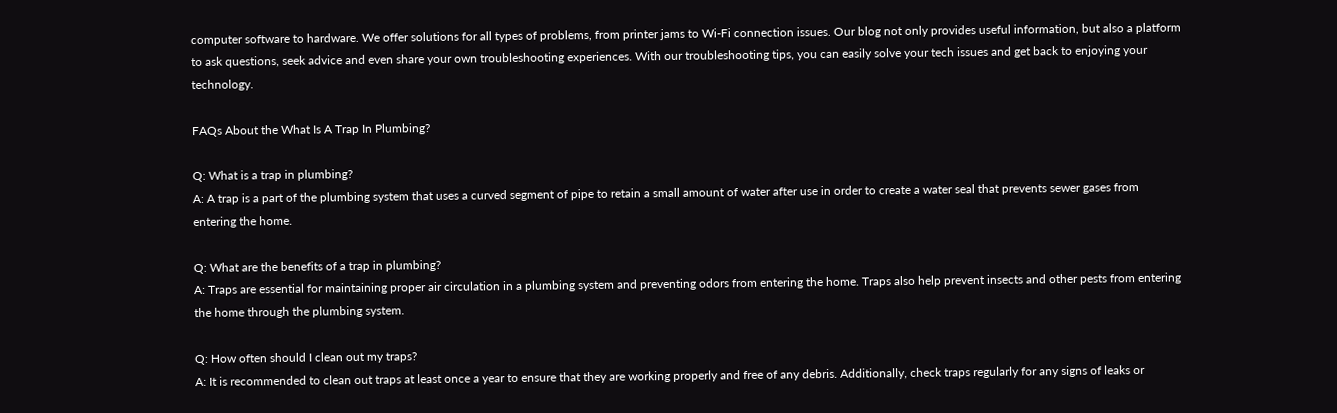computer software to hardware. We offer solutions for all types of problems, from printer jams to Wi-Fi connection issues. Our blog not only provides useful information, but also a platform to ask questions, seek advice and even share your own troubleshooting experiences. With our troubleshooting tips, you can easily solve your tech issues and get back to enjoying your technology.

FAQs About the What Is A Trap In Plumbing?

Q: What is a trap in plumbing?
A: A trap is a part of the plumbing system that uses a curved segment of pipe to retain a small amount of water after use in order to create a water seal that prevents sewer gases from entering the home.

Q: What are the benefits of a trap in plumbing?
A: Traps are essential for maintaining proper air circulation in a plumbing system and preventing odors from entering the home. Traps also help prevent insects and other pests from entering the home through the plumbing system.

Q: How often should I clean out my traps?
A: It is recommended to clean out traps at least once a year to ensure that they are working properly and free of any debris. Additionally, check traps regularly for any signs of leaks or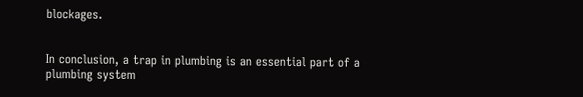blockages.


In conclusion, a trap in plumbing is an essential part of a plumbing system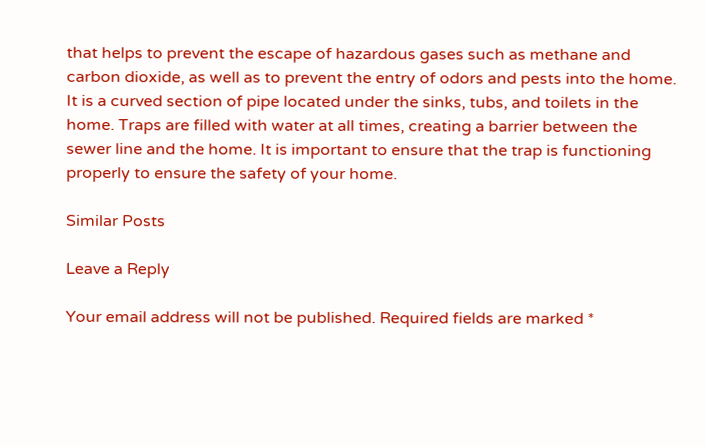that helps to prevent the escape of hazardous gases such as methane and carbon dioxide, as well as to prevent the entry of odors and pests into the home. It is a curved section of pipe located under the sinks, tubs, and toilets in the home. Traps are filled with water at all times, creating a barrier between the sewer line and the home. It is important to ensure that the trap is functioning properly to ensure the safety of your home.

Similar Posts

Leave a Reply

Your email address will not be published. Required fields are marked *